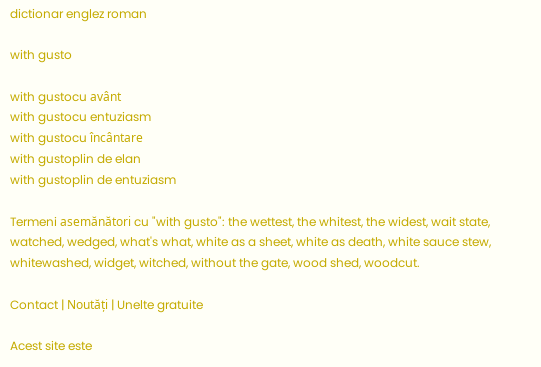dictionar englez roman

with gusto

with gustocu avânt
with gustocu entuziasm
with gustocu încântare
with gustoplin de elan
with gustoplin de entuziasm

Termeni asemănători cu "with gusto": the wettest, the whitest, the widest, wait state, watched, wedged, what's what, white as a sheet, white as death, white sauce stew, whitewashed, widget, witched, without the gate, wood shed, woodcut.

Contact | Noutăți | Unelte gratuite

Acest site este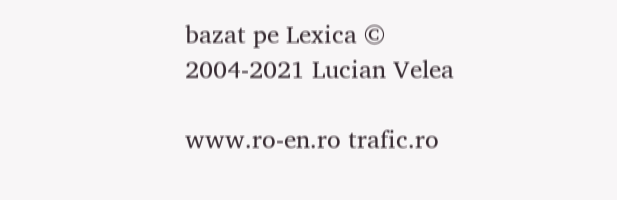bazat pe Lexica © 2004-2021 Lucian Velea

www.ro-en.ro trafic.ro